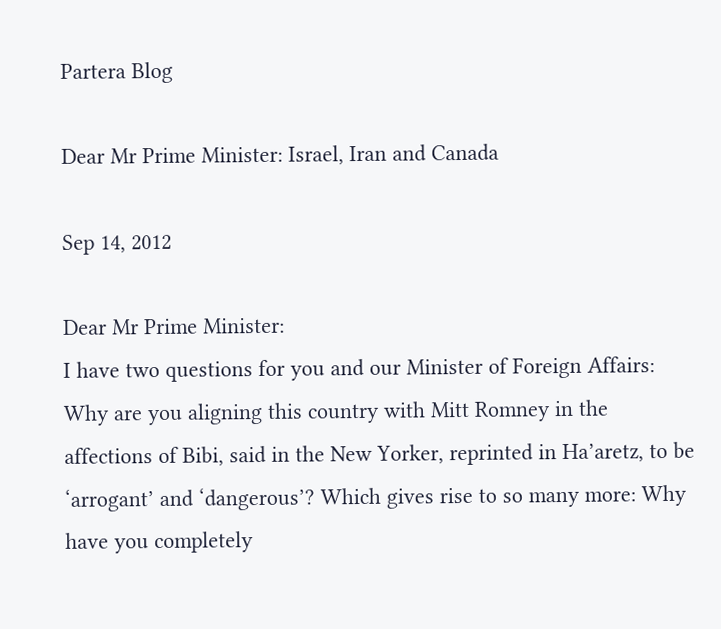Partera Blog

Dear Mr Prime Minister: Israel, Iran and Canada

Sep 14, 2012

Dear Mr Prime Minister:
I have two questions for you and our Minister of Foreign Affairs: Why are you aligning this country with Mitt Romney in the affections of Bibi, said in the New Yorker, reprinted in Ha’aretz, to be ‘arrogant’ and ‘dangerous’? Which gives rise to so many more: Why have you completely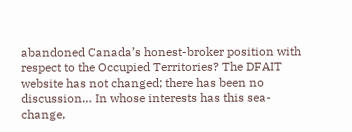abandoned Canada’s honest-broker position with respect to the Occupied Territories? The DFAIT website has not changed; there has been no discussion… In whose interests has this sea-change,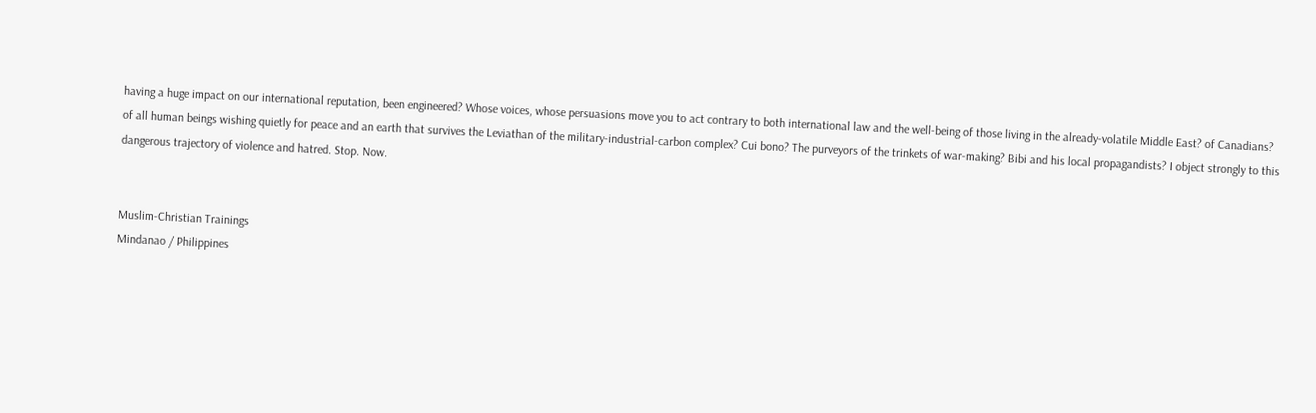having a huge impact on our international reputation, been engineered? Whose voices, whose persuasions move you to act contrary to both international law and the well-being of those living in the already-volatile Middle East? of Canadians? of all human beings wishing quietly for peace and an earth that survives the Leviathan of the military-industrial-carbon complex? Cui bono? The purveyors of the trinkets of war-making? Bibi and his local propagandists? I object strongly to this dangerous trajectory of violence and hatred. Stop. Now.


Muslim-Christian Trainings
Mindanao / Philippines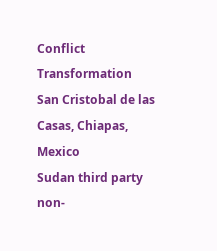Conflict Transformation
San Cristobal de las Casas, Chiapas, Mexico
Sudan third party non-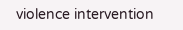violence intervention